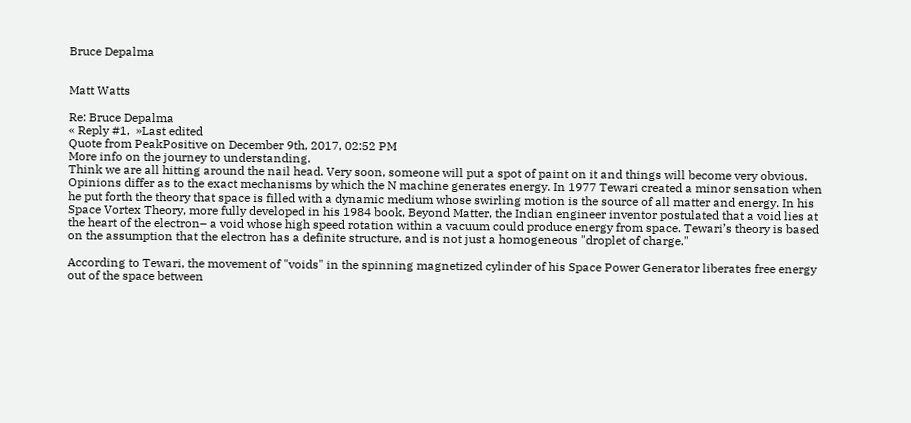Bruce Depalma


Matt Watts

Re: Bruce Depalma
« Reply #1,  »Last edited
Quote from PeakPositive on December 9th, 2017, 02:52 PM
More info on the journey to understanding.
Think we are all hitting around the nail head. Very soon, someone will put a spot of paint on it and things will become very obvious.
Opinions differ as to the exact mechanisms by which the N machine generates energy. In 1977 Tewari created a minor sensation when he put forth the theory that space is filled with a dynamic medium whose swirling motion is the source of all matter and energy. In his Space Vortex Theory, more fully developed in his 1984 book, Beyond Matter, the Indian engineer inventor postulated that a void lies at the heart of the electron– a void whose high speed rotation within a vacuum could produce energy from space. Tewari’s theory is based on the assumption that the electron has a definite structure, and is not just a homogeneous "droplet of charge."

According to Tewari, the movement of "voids" in the spinning magnetized cylinder of his Space Power Generator liberates free energy out of the space between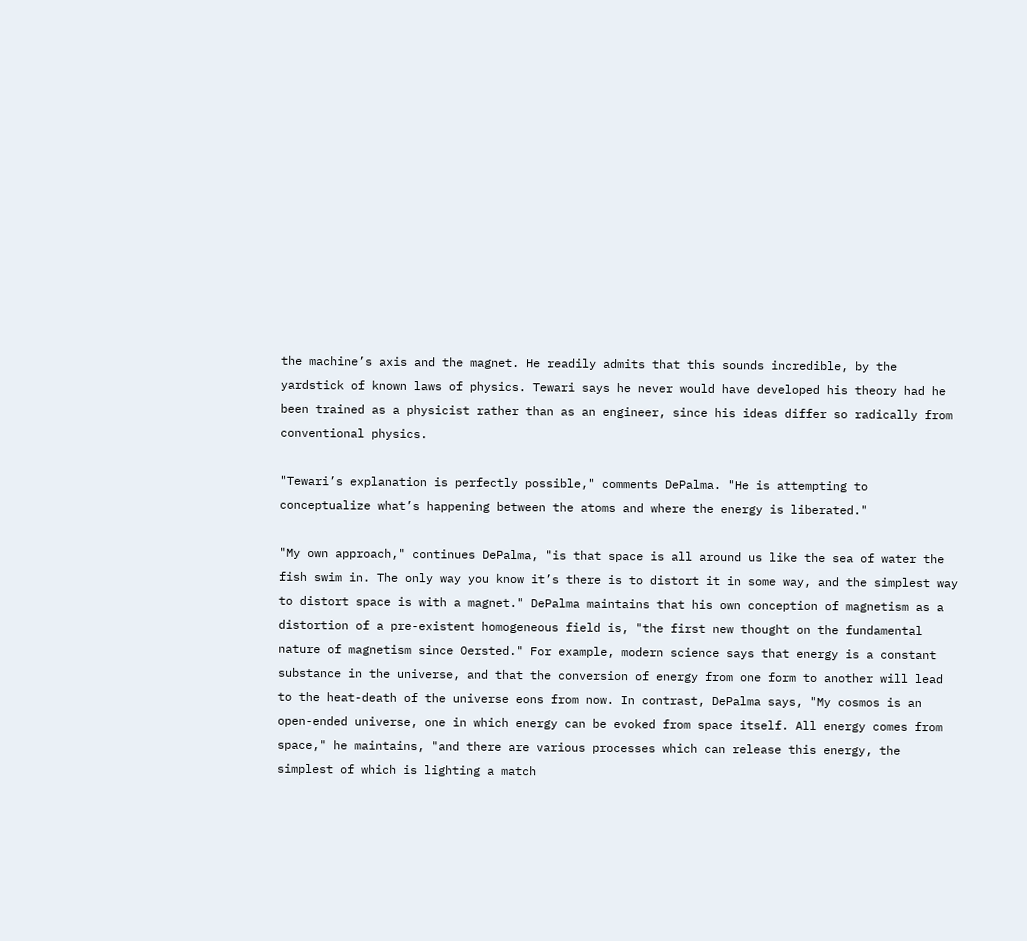the machine’s axis and the magnet. He readily admits that this sounds incredible, by the yardstick of known laws of physics. Tewari says he never would have developed his theory had he been trained as a physicist rather than as an engineer, since his ideas differ so radically from conventional physics.

"Tewari’s explanation is perfectly possible," comments DePalma. "He is attempting to conceptualize what’s happening between the atoms and where the energy is liberated."

"My own approach," continues DePalma, "is that space is all around us like the sea of water the fish swim in. The only way you know it’s there is to distort it in some way, and the simplest way to distort space is with a magnet." DePalma maintains that his own conception of magnetism as a distortion of a pre-existent homogeneous field is, "the first new thought on the fundamental nature of magnetism since Oersted." For example, modern science says that energy is a constant substance in the universe, and that the conversion of energy from one form to another will lead to the heat-death of the universe eons from now. In contrast, DePalma says, "My cosmos is an open-ended universe, one in which energy can be evoked from space itself. All energy comes from space," he maintains, "and there are various processes which can release this energy, the simplest of which is lighting a match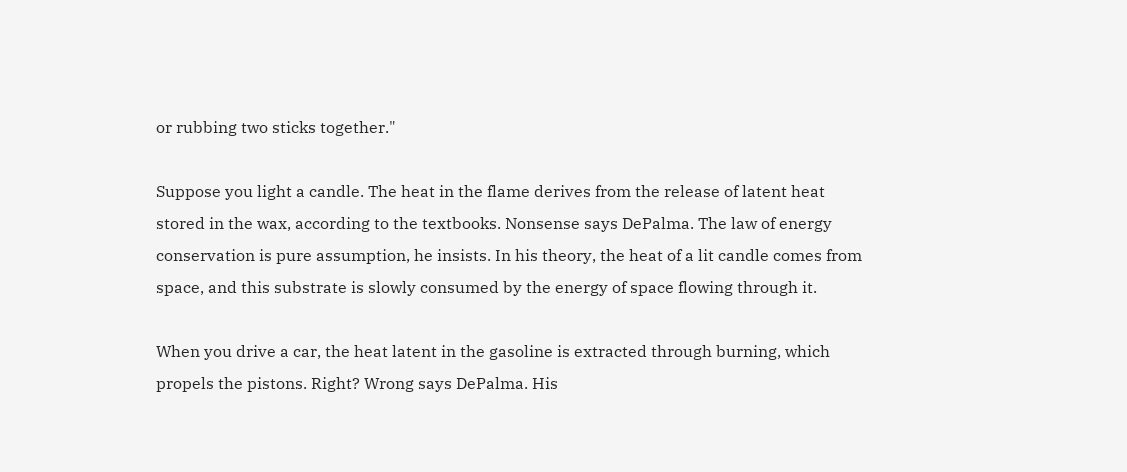or rubbing two sticks together."

Suppose you light a candle. The heat in the flame derives from the release of latent heat stored in the wax, according to the textbooks. Nonsense says DePalma. The law of energy conservation is pure assumption, he insists. In his theory, the heat of a lit candle comes from space, and this substrate is slowly consumed by the energy of space flowing through it.

When you drive a car, the heat latent in the gasoline is extracted through burning, which propels the pistons. Right? Wrong says DePalma. His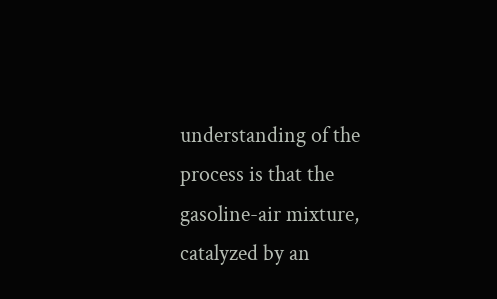understanding of the process is that the gasoline-air mixture, catalyzed by an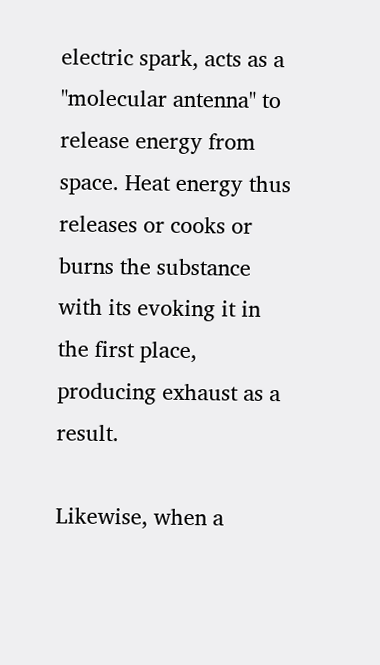electric spark, acts as a "molecular antenna" to release energy from space. Heat energy thus releases or cooks or burns the substance with its evoking it in the first place, producing exhaust as a result.

Likewise, when a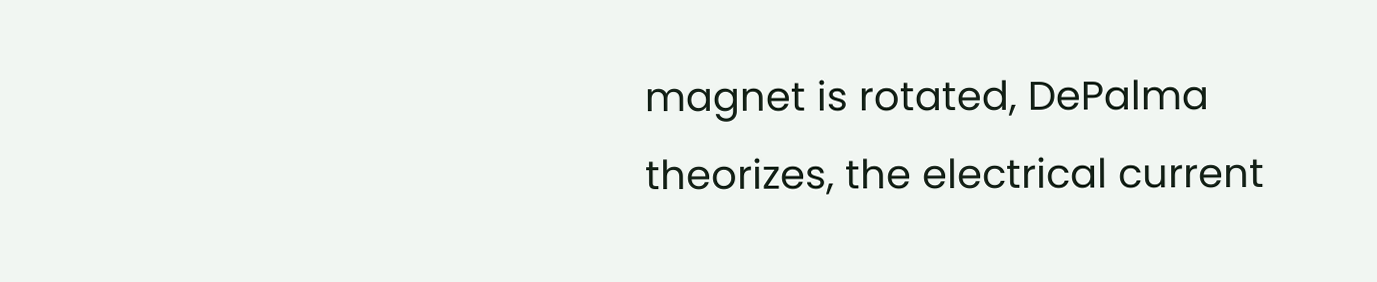magnet is rotated, DePalma theorizes, the electrical current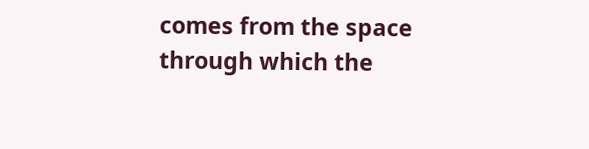comes from the space through which the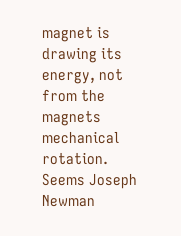magnet is drawing its energy, not from the magnets mechanical rotation.
Seems Joseph Newman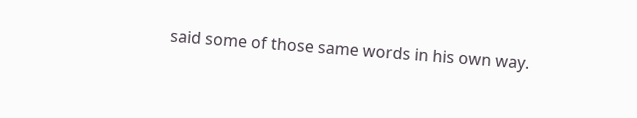said some of those same words in his own way.